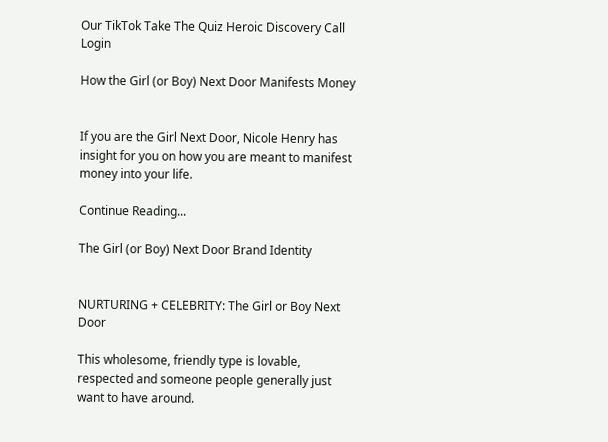Our TikTok Take The Quiz Heroic Discovery Call Login

How the Girl (or Boy) Next Door Manifests Money


If you are the Girl Next Door, Nicole Henry has insight for you on how you are meant to manifest money into your life.

Continue Reading...

The Girl (or Boy) Next Door Brand Identity


NURTURING + CELEBRITY: The Girl or Boy Next Door

This wholesome, friendly type is lovable, respected and someone people generally just want to have around.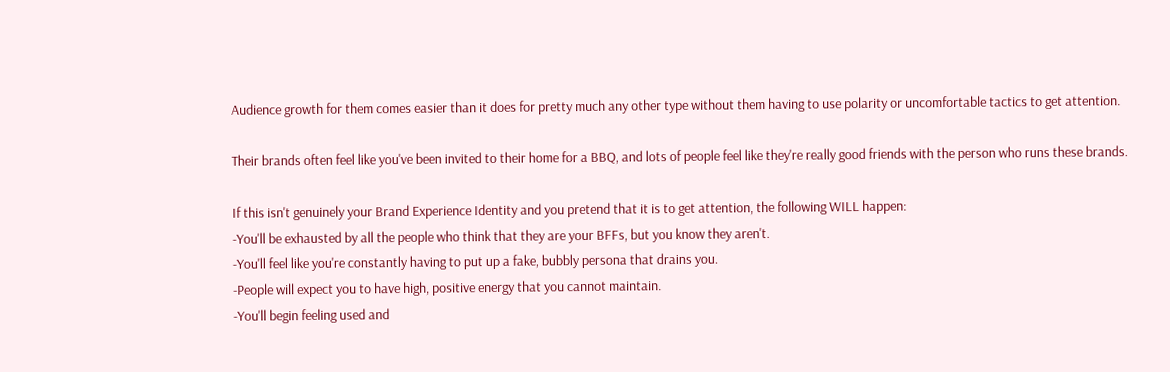Audience growth for them comes easier than it does for pretty much any other type without them having to use polarity or uncomfortable tactics to get attention.

Their brands often feel like you've been invited to their home for a BBQ, and lots of people feel like they're really good friends with the person who runs these brands.

If this isn't genuinely your Brand Experience Identity and you pretend that it is to get attention, the following WILL happen:
-You'll be exhausted by all the people who think that they are your BFFs, but you know they aren't.
-You'll feel like you're constantly having to put up a fake, bubbly persona that drains you.
-People will expect you to have high, positive energy that you cannot maintain.
-You'll begin feeling used and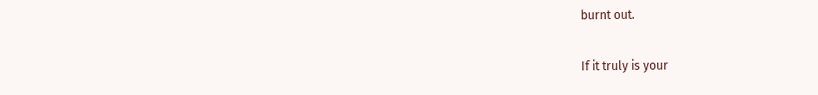burnt out.

If it truly is your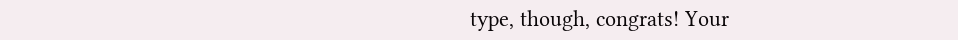type, though, congrats! Your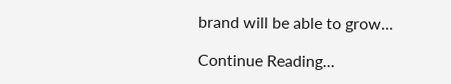brand will be able to grow...

Continue Reading...